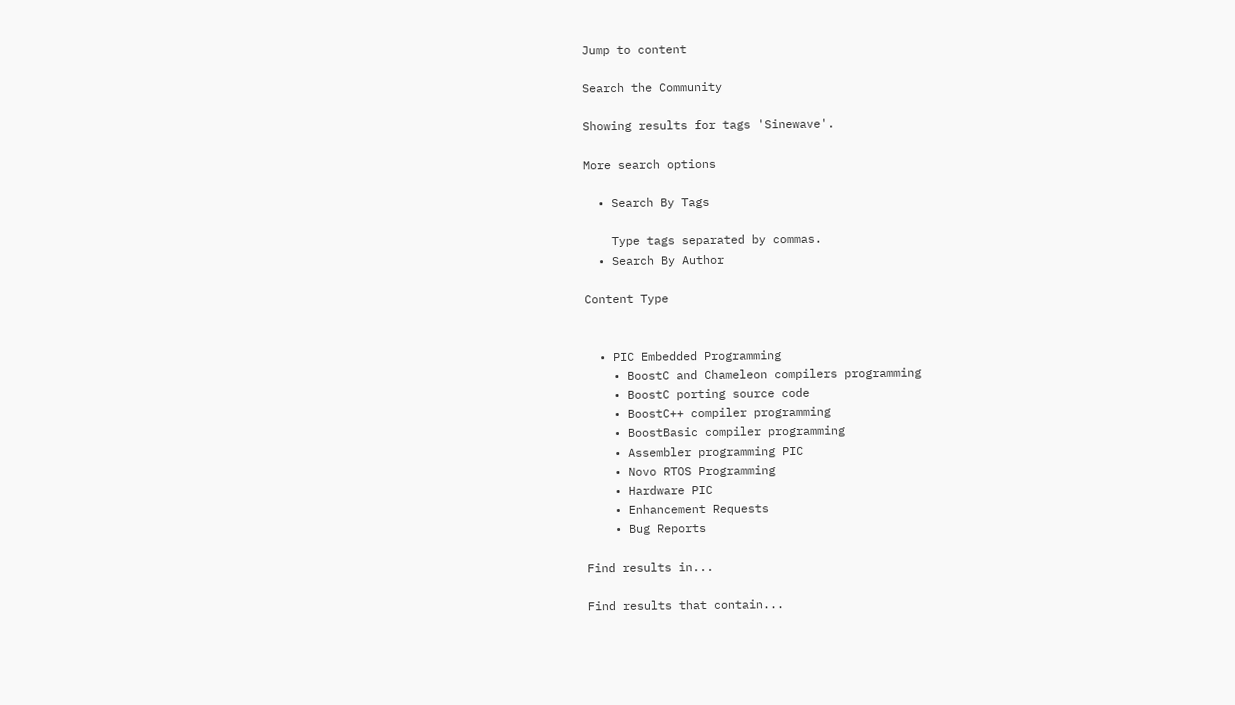Jump to content

Search the Community

Showing results for tags 'Sinewave'.

More search options

  • Search By Tags

    Type tags separated by commas.
  • Search By Author

Content Type


  • PIC Embedded Programming
    • BoostC and Chameleon compilers programming
    • BoostC porting source code
    • BoostC++ compiler programming
    • BoostBasic compiler programming
    • Assembler programming PIC
    • Novo RTOS Programming
    • Hardware PIC
    • Enhancement Requests
    • Bug Reports

Find results in...

Find results that contain...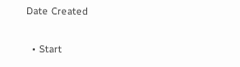Date Created

  • Start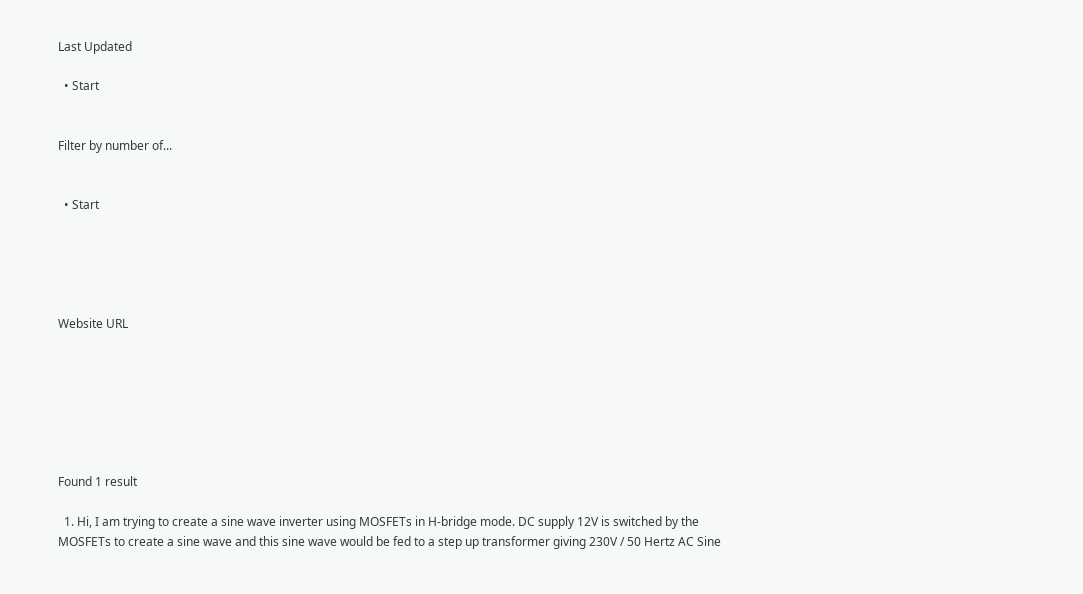Last Updated

  • Start


Filter by number of...


  • Start





Website URL







Found 1 result

  1. Hi, I am trying to create a sine wave inverter using MOSFETs in H-bridge mode. DC supply 12V is switched by the MOSFETs to create a sine wave and this sine wave would be fed to a step up transformer giving 230V / 50 Hertz AC Sine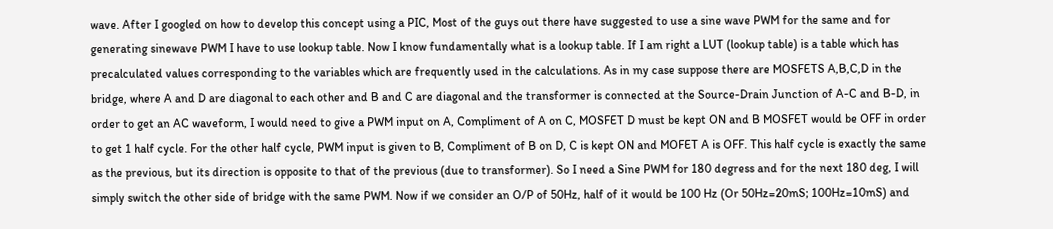wave. After I googled on how to develop this concept using a PIC, Most of the guys out there have suggested to use a sine wave PWM for the same and for generating sinewave PWM I have to use lookup table. Now I know fundamentally what is a lookup table. If I am right a LUT (lookup table) is a table which has precalculated values corresponding to the variables which are frequently used in the calculations. As in my case suppose there are MOSFETS A,B,C,D in the bridge, where A and D are diagonal to each other and B and C are diagonal and the transformer is connected at the Source-Drain Junction of A-C and B-D, in order to get an AC waveform, I would need to give a PWM input on A, Compliment of A on C, MOSFET D must be kept ON and B MOSFET would be OFF in order to get 1 half cycle. For the other half cycle, PWM input is given to B, Compliment of B on D, C is kept ON and MOFET A is OFF. This half cycle is exactly the same as the previous, but its direction is opposite to that of the previous (due to transformer). So I need a Sine PWM for 180 degress and for the next 180 deg, I will simply switch the other side of bridge with the same PWM. Now if we consider an O/P of 50Hz, half of it would be 100 Hz (Or 50Hz=20mS; 100Hz=10mS) and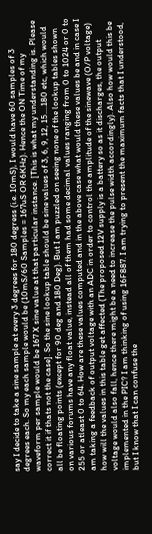say I decide to take a sine sample at every 3 degrees for 180 degress (i.e. 10mS), I would have 60 samples of 3 degrees each. So my each sample would be (10mS/60 Samples = 167uS OR 6KHz). Hence the ON Time of my waveform per sample would be 167 X sine value at that particular instance. [This is what my understanding is. Please correct it if thats not the case]. So the sine lookup table should be sine values of 3, 6, 9, 12, 15....180 etc, which would all be floating points (except for 90 deg and 180 Deg). But I am puzzled on seeing none of the lookup tables shown on various forums have any float value, instead all of them had some decimal values ranging from 0 to 1024 or 0 to 255 or atleast 0 to 64. How are these values computed and in the above case what would these values be and in case I am taking a feedback of output voltage with an ADC in order to control the amplitude of the sinewave (O/P voltage) how will the values in this table get affected (The proposed 12V supply is a battery so as it discharges, the output voltage would also fall, hence there might be a need to increase the pulse width accordingly). Also how would this be implemented in the PIC? I am thinking of using 16F887. I am trying to present the maximum facts that I understood, but I know that I can confuse the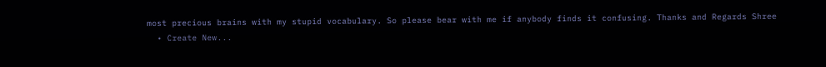most precious brains with my stupid vocabulary. So please bear with me if anybody finds it confusing. Thanks and Regards Shree
  • Create New...